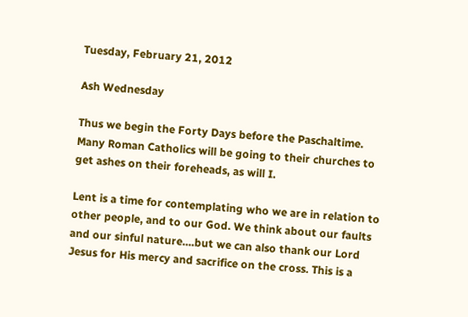Tuesday, February 21, 2012

Ash Wednesday

Thus we begin the Forty Days before the Paschaltime. Many Roman Catholics will be going to their churches to get ashes on their foreheads, as will I.

Lent is a time for contemplating who we are in relation to other people, and to our God. We think about our faults and our sinful nature....but we can also thank our Lord Jesus for His mercy and sacrifice on the cross. This is a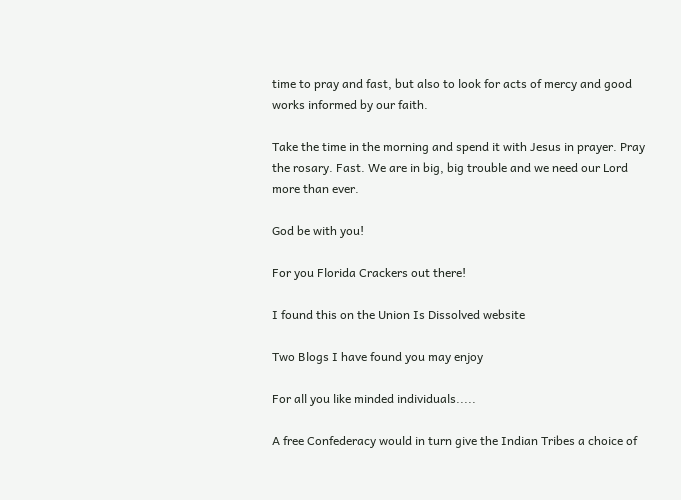time to pray and fast, but also to look for acts of mercy and good works informed by our faith.

Take the time in the morning and spend it with Jesus in prayer. Pray the rosary. Fast. We are in big, big trouble and we need our Lord more than ever.

God be with you!

For you Florida Crackers out there!

I found this on the Union Is Dissolved website

Two Blogs I have found you may enjoy

For all you like minded individuals.....

A free Confederacy would in turn give the Indian Tribes a choice of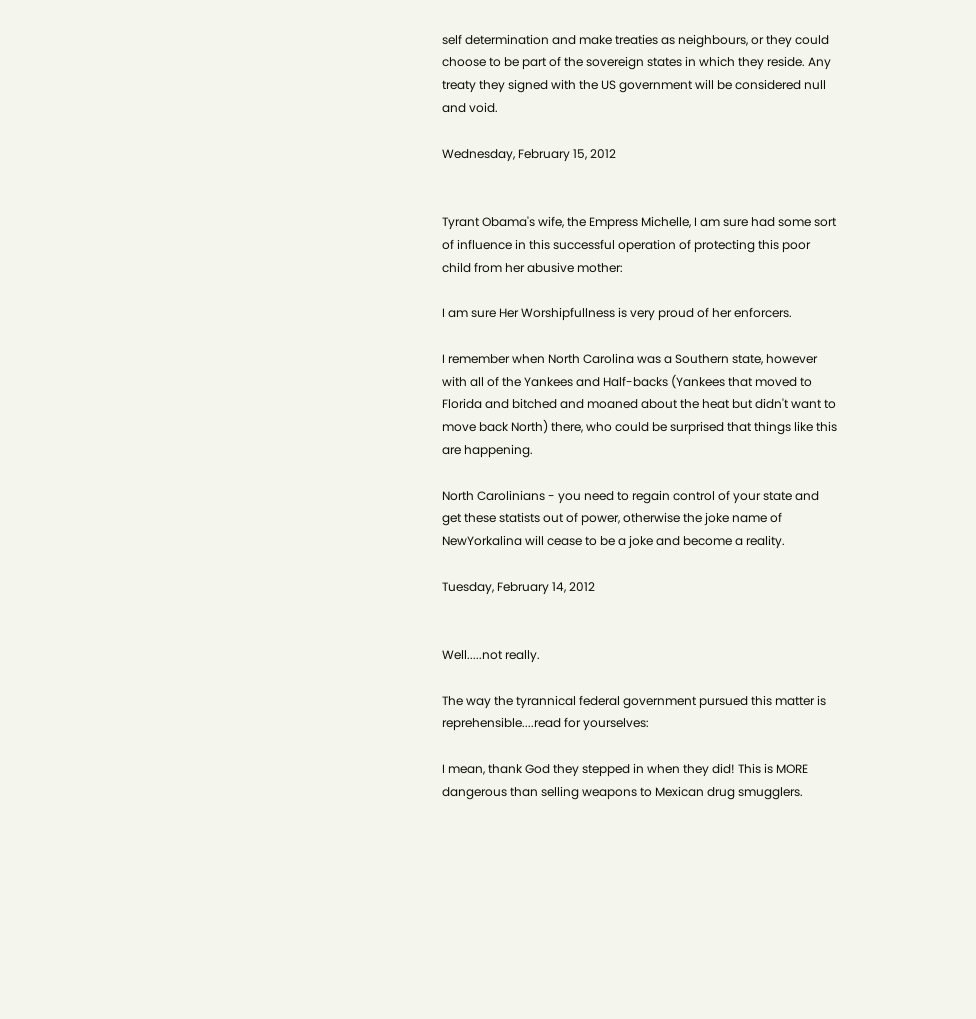self determination and make treaties as neighbours, or they could choose to be part of the sovereign states in which they reside. Any treaty they signed with the US government will be considered null and void.

Wednesday, February 15, 2012


Tyrant Obama's wife, the Empress Michelle, I am sure had some sort of influence in this successful operation of protecting this poor child from her abusive mother:

I am sure Her Worshipfullness is very proud of her enforcers.

I remember when North Carolina was a Southern state, however with all of the Yankees and Half-backs (Yankees that moved to Florida and bitched and moaned about the heat but didn't want to move back North) there, who could be surprised that things like this are happening.

North Carolinians - you need to regain control of your state and get these statists out of power, otherwise the joke name of NewYorkalina will cease to be a joke and become a reality.

Tuesday, February 14, 2012


Well.....not really.

The way the tyrannical federal government pursued this matter is reprehensible....read for yourselves:

I mean, thank God they stepped in when they did! This is MORE dangerous than selling weapons to Mexican drug smugglers.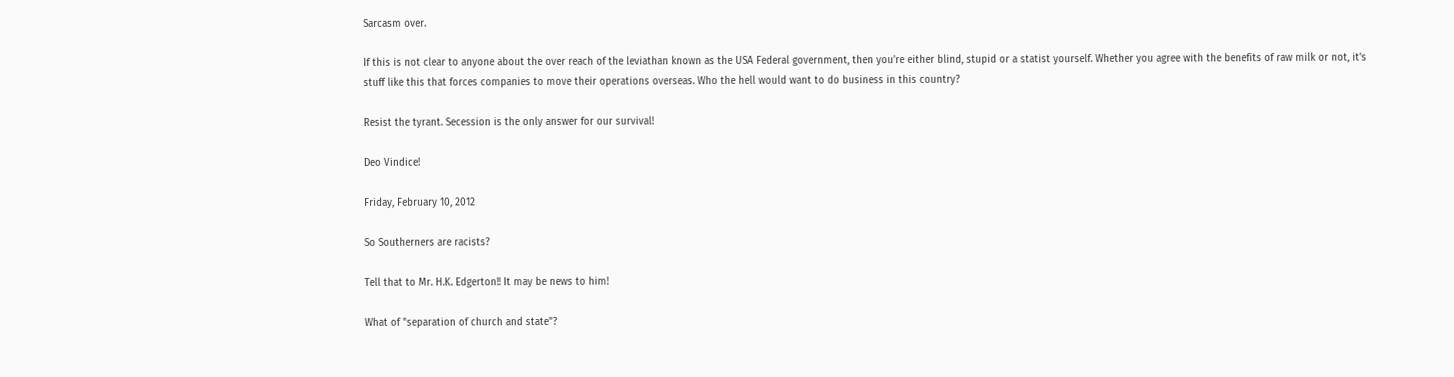Sarcasm over.

If this is not clear to anyone about the over reach of the leviathan known as the USA Federal government, then you're either blind, stupid or a statist yourself. Whether you agree with the benefits of raw milk or not, it's stuff like this that forces companies to move their operations overseas. Who the hell would want to do business in this country?

Resist the tyrant. Secession is the only answer for our survival!

Deo Vindice!

Friday, February 10, 2012

So Southerners are racists?

Tell that to Mr. H.K. Edgerton!! It may be news to him!

What of "separation of church and state"?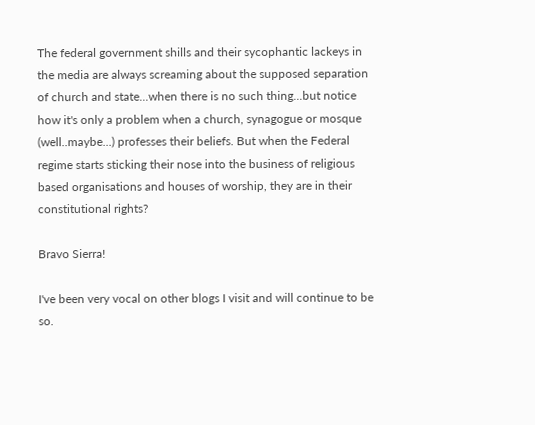The federal government shills and their sycophantic lackeys in the media are always screaming about the supposed separation of church and state...when there is no such thing...but notice how it's only a problem when a church, synagogue or mosque (well..maybe...) professes their beliefs. But when the Federal regime starts sticking their nose into the business of religious based organisations and houses of worship, they are in their constitutional rights?

Bravo Sierra!

I've been very vocal on other blogs I visit and will continue to be so.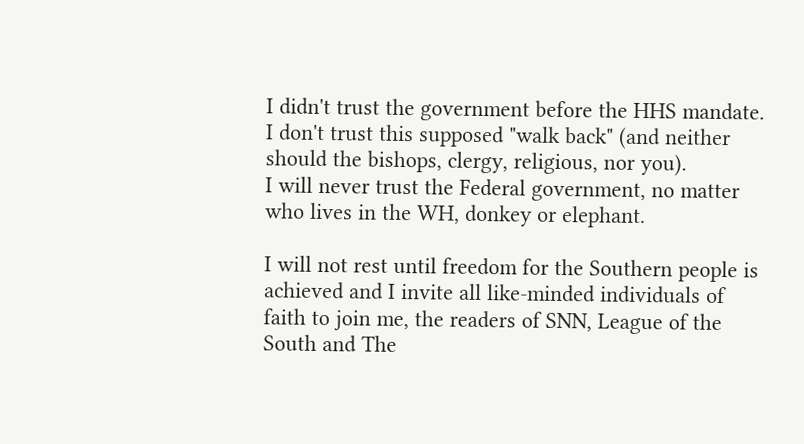I didn't trust the government before the HHS mandate.
I don't trust this supposed "walk back" (and neither should the bishops, clergy, religious, nor you).
I will never trust the Federal government, no matter who lives in the WH, donkey or elephant.

I will not rest until freedom for the Southern people is achieved and I invite all like-minded individuals of faith to join me, the readers of SNN, League of the South and The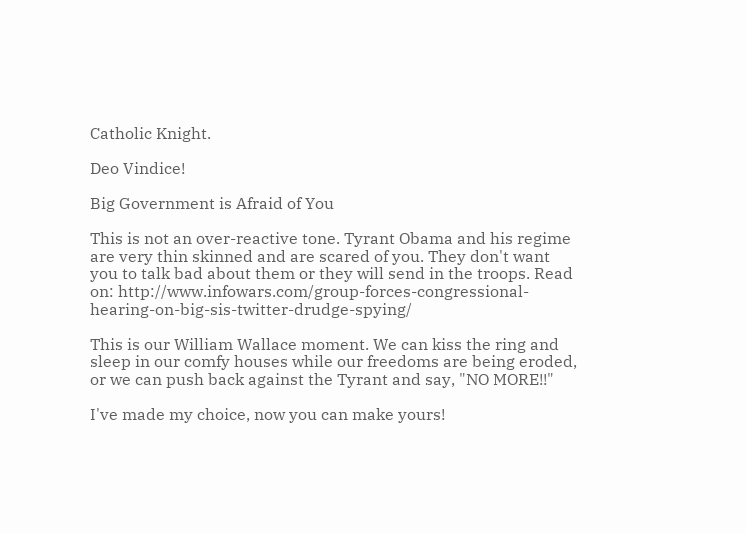Catholic Knight.

Deo Vindice!

Big Government is Afraid of You

This is not an over-reactive tone. Tyrant Obama and his regime are very thin skinned and are scared of you. They don't want you to talk bad about them or they will send in the troops. Read on: http://www.infowars.com/group-forces-congressional-hearing-on-big-sis-twitter-drudge-spying/

This is our William Wallace moment. We can kiss the ring and sleep in our comfy houses while our freedoms are being eroded, or we can push back against the Tyrant and say, "NO MORE!!"

I've made my choice, now you can make yours!